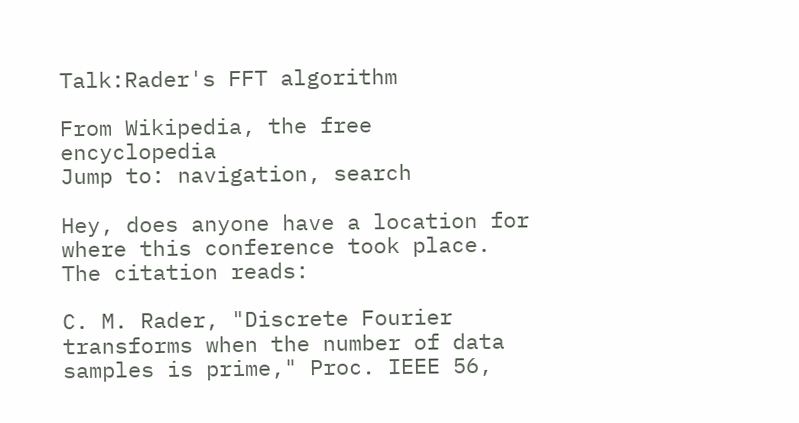Talk:Rader's FFT algorithm

From Wikipedia, the free encyclopedia
Jump to: navigation, search

Hey, does anyone have a location for where this conference took place. The citation reads:

C. M. Rader, "Discrete Fourier transforms when the number of data samples is prime," Proc. IEEE 56,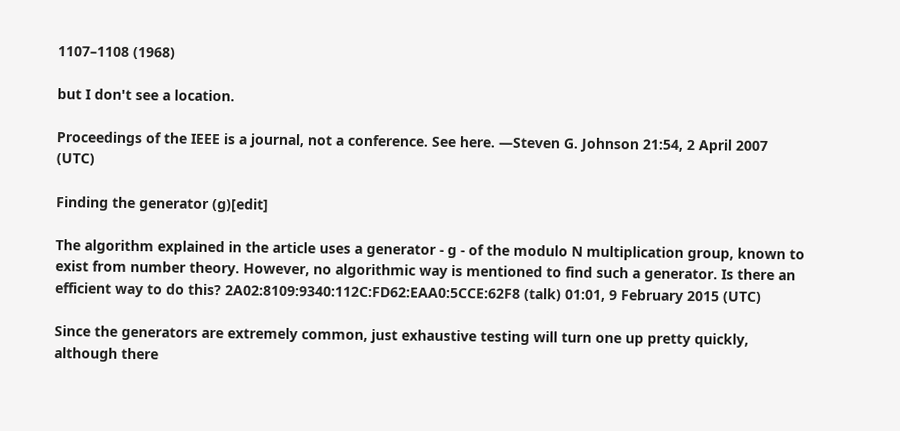1107–1108 (1968)

but I don't see a location.

Proceedings of the IEEE is a journal, not a conference. See here. —Steven G. Johnson 21:54, 2 April 2007 (UTC)

Finding the generator (g)[edit]

The algorithm explained in the article uses a generator - g - of the modulo N multiplication group, known to exist from number theory. However, no algorithmic way is mentioned to find such a generator. Is there an efficient way to do this? 2A02:8109:9340:112C:FD62:EAA0:5CCE:62F8 (talk) 01:01, 9 February 2015 (UTC)

Since the generators are extremely common, just exhaustive testing will turn one up pretty quickly, although there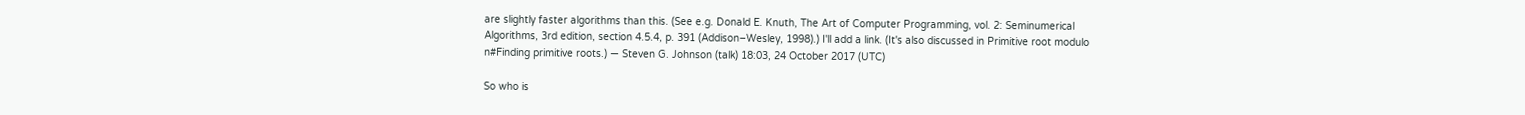are slightly faster algorithms than this. (See e.g. Donald E. Knuth, The Art of Computer Programming, vol. 2: Seminumerical Algorithms, 3rd edition, section 4.5.4, p. 391 (Addison–Wesley, 1998).) I'll add a link. (It's also discussed in Primitive root modulo n#Finding primitive roots.) — Steven G. Johnson (talk) 18:03, 24 October 2017 (UTC)

So who is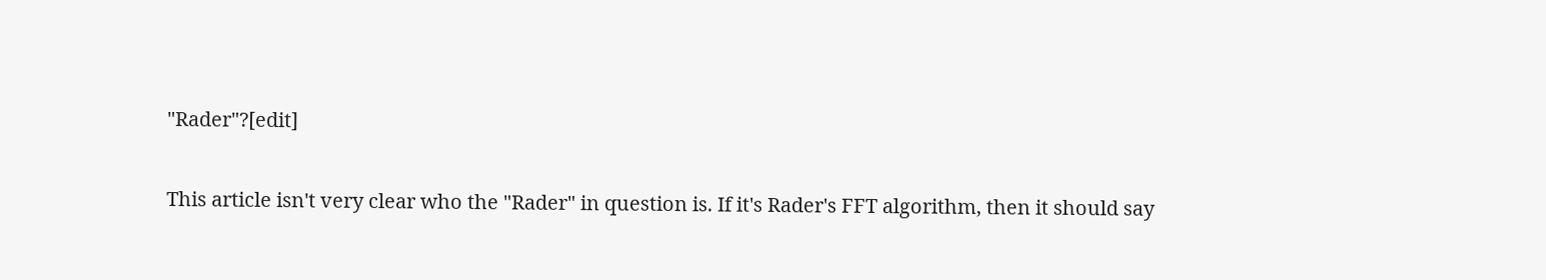"Rader"?[edit]

This article isn't very clear who the "Rader" in question is. If it's Rader's FFT algorithm, then it should say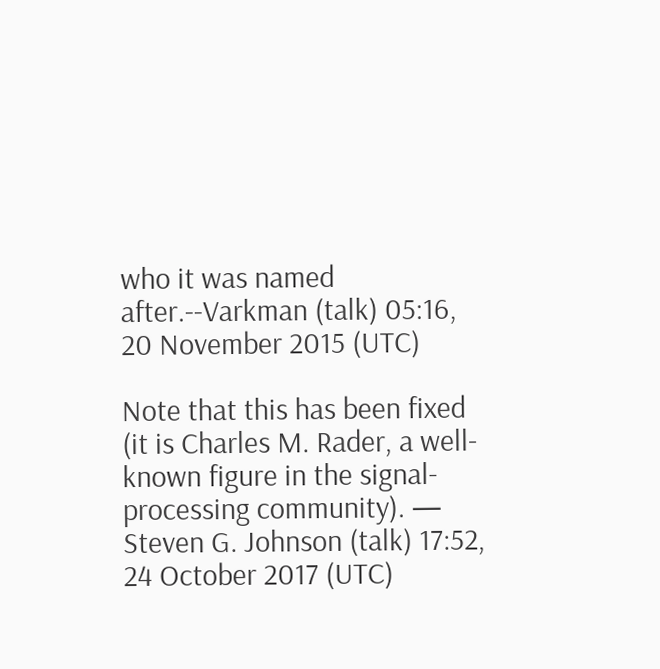who it was named after.--Varkman (talk) 05:16, 20 November 2015 (UTC)

Note that this has been fixed (it is Charles M. Rader, a well-known figure in the signal-processing community). — Steven G. Johnson (talk) 17:52, 24 October 2017 (UTC)